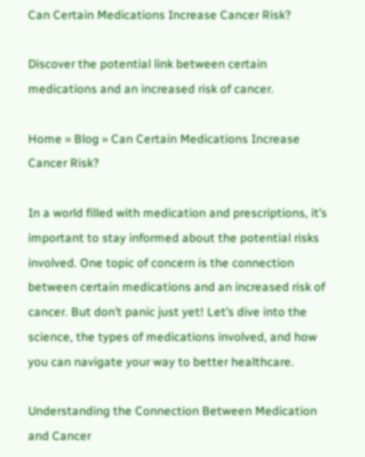Can Certain Medications Increase Cancer Risk?

Discover the potential link between certain medications and an increased risk of cancer.

Home » Blog » Can Certain Medications Increase Cancer Risk?

In a world filled with medication and prescriptions, it’s important to stay informed about the potential risks involved. One topic of concern is the connection between certain medications and an increased risk of cancer. But don’t panic just yet! Let’s dive into the science, the types of medications involved, and how you can navigate your way to better healthcare.

Understanding the Connection Between Medication and Cancer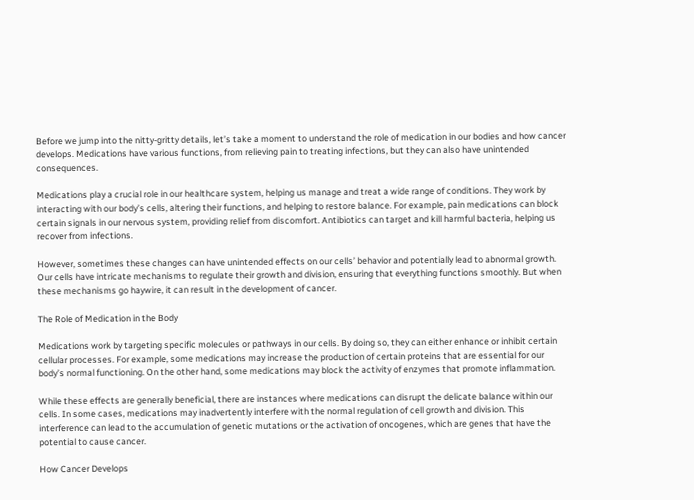Before we jump into the nitty-gritty details, let’s take a moment to understand the role of medication in our bodies and how cancer develops. Medications have various functions, from relieving pain to treating infections, but they can also have unintended consequences.

Medications play a crucial role in our healthcare system, helping us manage and treat a wide range of conditions. They work by interacting with our body’s cells, altering their functions, and helping to restore balance. For example, pain medications can block certain signals in our nervous system, providing relief from discomfort. Antibiotics can target and kill harmful bacteria, helping us recover from infections.

However, sometimes these changes can have unintended effects on our cells’ behavior and potentially lead to abnormal growth. Our cells have intricate mechanisms to regulate their growth and division, ensuring that everything functions smoothly. But when these mechanisms go haywire, it can result in the development of cancer.

The Role of Medication in the Body

Medications work by targeting specific molecules or pathways in our cells. By doing so, they can either enhance or inhibit certain cellular processes. For example, some medications may increase the production of certain proteins that are essential for our body’s normal functioning. On the other hand, some medications may block the activity of enzymes that promote inflammation.

While these effects are generally beneficial, there are instances where medications can disrupt the delicate balance within our cells. In some cases, medications may inadvertently interfere with the normal regulation of cell growth and division. This interference can lead to the accumulation of genetic mutations or the activation of oncogenes, which are genes that have the potential to cause cancer.

How Cancer Develops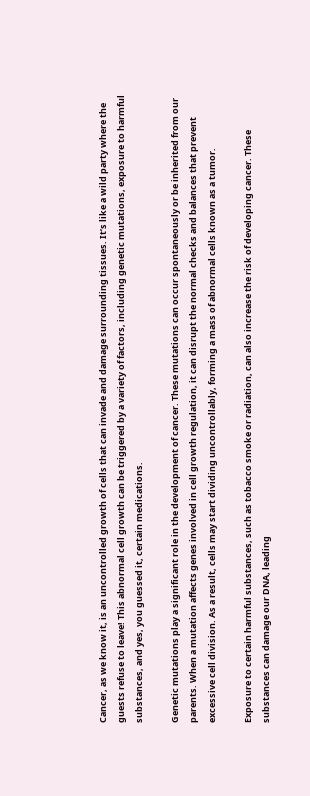Cancer, as we know it, is an uncontrolled growth of cells that can invade and damage surrounding tissues. It’s like a wild party where the guests refuse to leave! This abnormal cell growth can be triggered by a variety of factors, including genetic mutations, exposure to harmful substances, and yes, you guessed it, certain medications.

Genetic mutations play a significant role in the development of cancer. These mutations can occur spontaneously or be inherited from our parents. When a mutation affects genes involved in cell growth regulation, it can disrupt the normal checks and balances that prevent excessive cell division. As a result, cells may start dividing uncontrollably, forming a mass of abnormal cells known as a tumor.

Exposure to certain harmful substances, such as tobacco smoke or radiation, can also increase the risk of developing cancer. These substances can damage our DNA, leading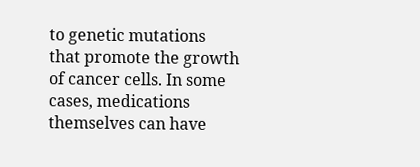to genetic mutations that promote the growth of cancer cells. In some cases, medications themselves can have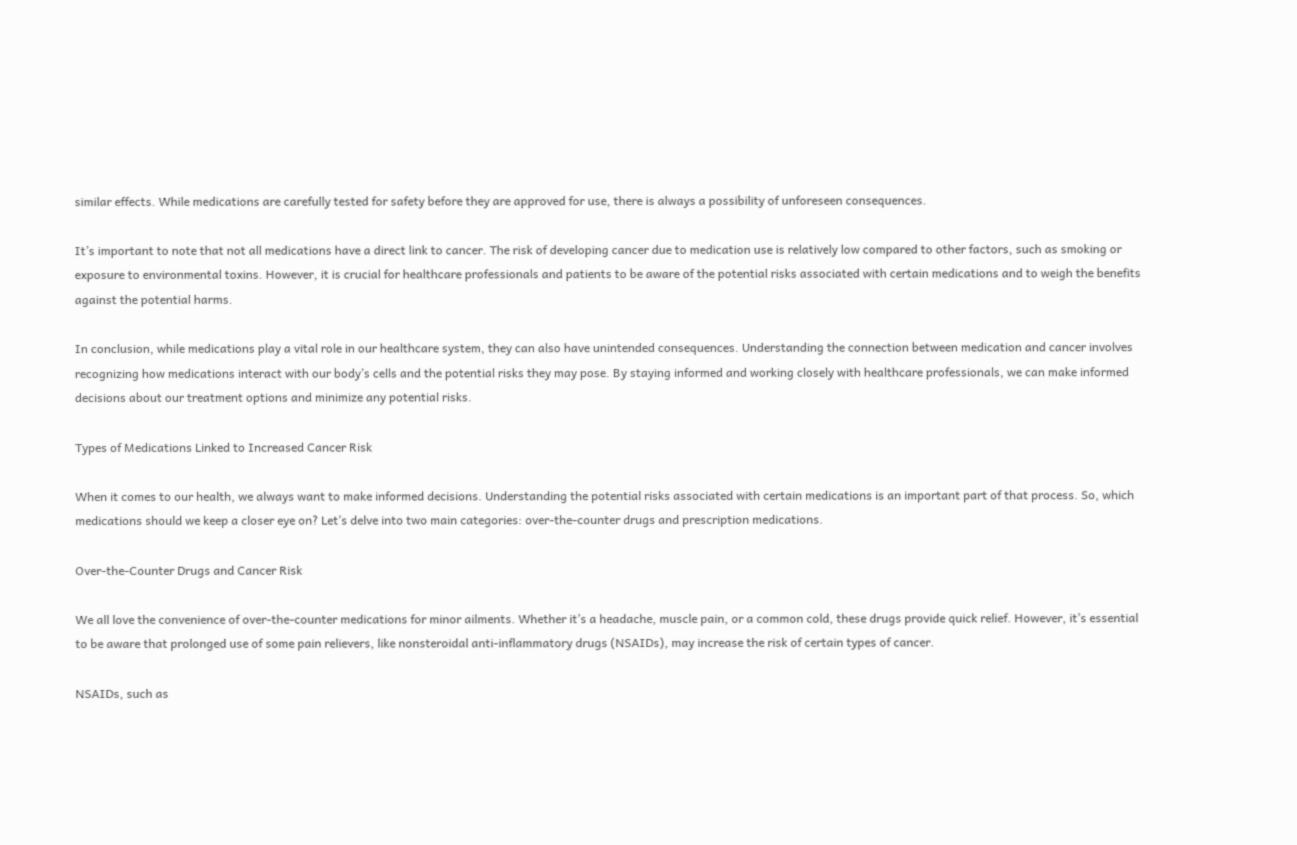similar effects. While medications are carefully tested for safety before they are approved for use, there is always a possibility of unforeseen consequences.

It’s important to note that not all medications have a direct link to cancer. The risk of developing cancer due to medication use is relatively low compared to other factors, such as smoking or exposure to environmental toxins. However, it is crucial for healthcare professionals and patients to be aware of the potential risks associated with certain medications and to weigh the benefits against the potential harms.

In conclusion, while medications play a vital role in our healthcare system, they can also have unintended consequences. Understanding the connection between medication and cancer involves recognizing how medications interact with our body’s cells and the potential risks they may pose. By staying informed and working closely with healthcare professionals, we can make informed decisions about our treatment options and minimize any potential risks.

Types of Medications Linked to Increased Cancer Risk

When it comes to our health, we always want to make informed decisions. Understanding the potential risks associated with certain medications is an important part of that process. So, which medications should we keep a closer eye on? Let’s delve into two main categories: over-the-counter drugs and prescription medications.

Over-the-Counter Drugs and Cancer Risk

We all love the convenience of over-the-counter medications for minor ailments. Whether it’s a headache, muscle pain, or a common cold, these drugs provide quick relief. However, it’s essential to be aware that prolonged use of some pain relievers, like nonsteroidal anti-inflammatory drugs (NSAIDs), may increase the risk of certain types of cancer.

NSAIDs, such as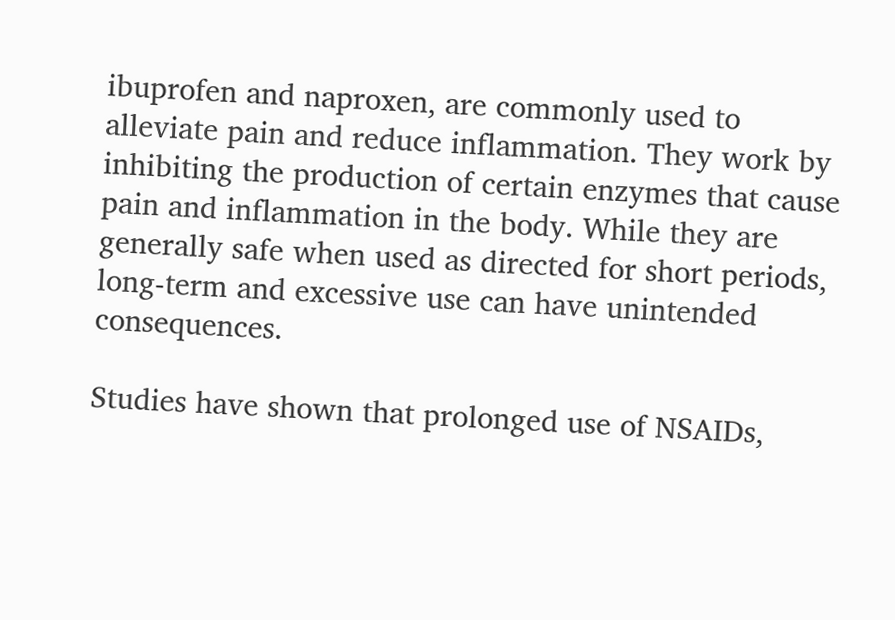ibuprofen and naproxen, are commonly used to alleviate pain and reduce inflammation. They work by inhibiting the production of certain enzymes that cause pain and inflammation in the body. While they are generally safe when used as directed for short periods, long-term and excessive use can have unintended consequences.

Studies have shown that prolonged use of NSAIDs,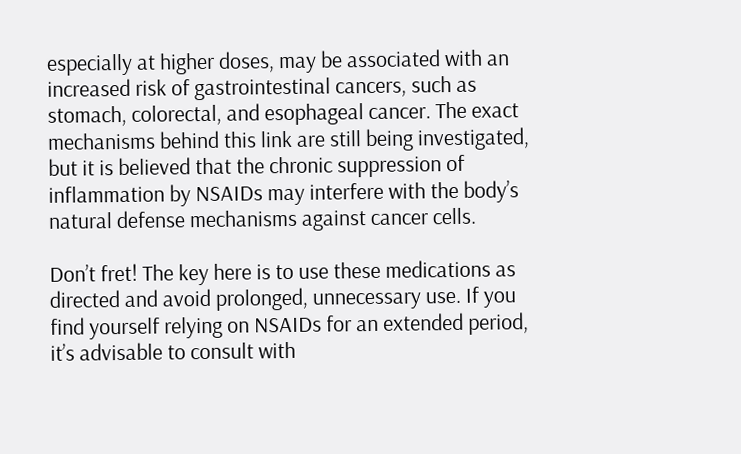especially at higher doses, may be associated with an increased risk of gastrointestinal cancers, such as stomach, colorectal, and esophageal cancer. The exact mechanisms behind this link are still being investigated, but it is believed that the chronic suppression of inflammation by NSAIDs may interfere with the body’s natural defense mechanisms against cancer cells.

Don’t fret! The key here is to use these medications as directed and avoid prolonged, unnecessary use. If you find yourself relying on NSAIDs for an extended period, it’s advisable to consult with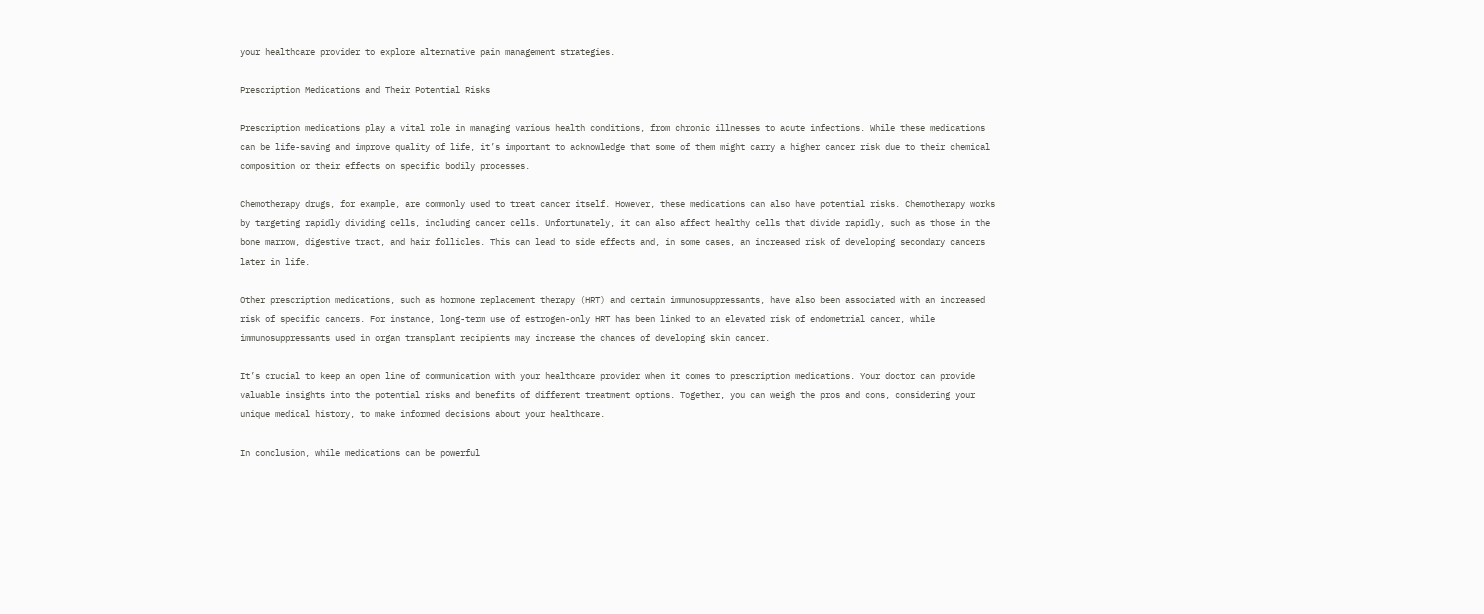your healthcare provider to explore alternative pain management strategies.

Prescription Medications and Their Potential Risks

Prescription medications play a vital role in managing various health conditions, from chronic illnesses to acute infections. While these medications can be life-saving and improve quality of life, it’s important to acknowledge that some of them might carry a higher cancer risk due to their chemical composition or their effects on specific bodily processes.

Chemotherapy drugs, for example, are commonly used to treat cancer itself. However, these medications can also have potential risks. Chemotherapy works by targeting rapidly dividing cells, including cancer cells. Unfortunately, it can also affect healthy cells that divide rapidly, such as those in the bone marrow, digestive tract, and hair follicles. This can lead to side effects and, in some cases, an increased risk of developing secondary cancers later in life.

Other prescription medications, such as hormone replacement therapy (HRT) and certain immunosuppressants, have also been associated with an increased risk of specific cancers. For instance, long-term use of estrogen-only HRT has been linked to an elevated risk of endometrial cancer, while immunosuppressants used in organ transplant recipients may increase the chances of developing skin cancer.

It’s crucial to keep an open line of communication with your healthcare provider when it comes to prescription medications. Your doctor can provide valuable insights into the potential risks and benefits of different treatment options. Together, you can weigh the pros and cons, considering your unique medical history, to make informed decisions about your healthcare.

In conclusion, while medications can be powerful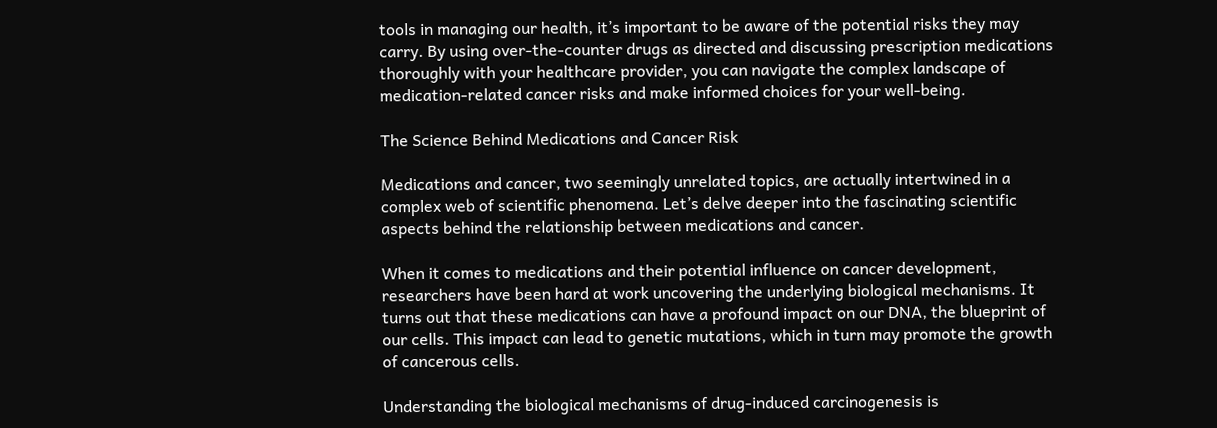tools in managing our health, it’s important to be aware of the potential risks they may carry. By using over-the-counter drugs as directed and discussing prescription medications thoroughly with your healthcare provider, you can navigate the complex landscape of medication-related cancer risks and make informed choices for your well-being.

The Science Behind Medications and Cancer Risk

Medications and cancer, two seemingly unrelated topics, are actually intertwined in a complex web of scientific phenomena. Let’s delve deeper into the fascinating scientific aspects behind the relationship between medications and cancer.

When it comes to medications and their potential influence on cancer development, researchers have been hard at work uncovering the underlying biological mechanisms. It turns out that these medications can have a profound impact on our DNA, the blueprint of our cells. This impact can lead to genetic mutations, which in turn may promote the growth of cancerous cells.

Understanding the biological mechanisms of drug-induced carcinogenesis is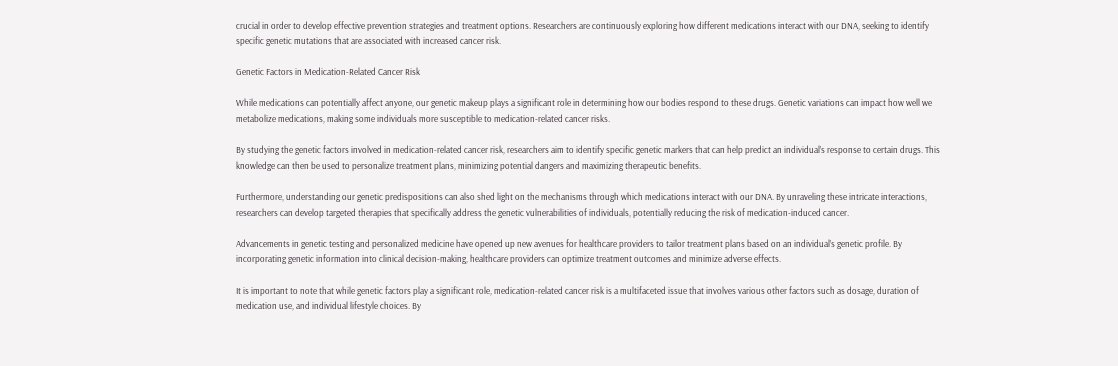crucial in order to develop effective prevention strategies and treatment options. Researchers are continuously exploring how different medications interact with our DNA, seeking to identify specific genetic mutations that are associated with increased cancer risk.

Genetic Factors in Medication-Related Cancer Risk

While medications can potentially affect anyone, our genetic makeup plays a significant role in determining how our bodies respond to these drugs. Genetic variations can impact how well we metabolize medications, making some individuals more susceptible to medication-related cancer risks.

By studying the genetic factors involved in medication-related cancer risk, researchers aim to identify specific genetic markers that can help predict an individual’s response to certain drugs. This knowledge can then be used to personalize treatment plans, minimizing potential dangers and maximizing therapeutic benefits.

Furthermore, understanding our genetic predispositions can also shed light on the mechanisms through which medications interact with our DNA. By unraveling these intricate interactions, researchers can develop targeted therapies that specifically address the genetic vulnerabilities of individuals, potentially reducing the risk of medication-induced cancer.

Advancements in genetic testing and personalized medicine have opened up new avenues for healthcare providers to tailor treatment plans based on an individual’s genetic profile. By incorporating genetic information into clinical decision-making, healthcare providers can optimize treatment outcomes and minimize adverse effects.

It is important to note that while genetic factors play a significant role, medication-related cancer risk is a multifaceted issue that involves various other factors such as dosage, duration of medication use, and individual lifestyle choices. By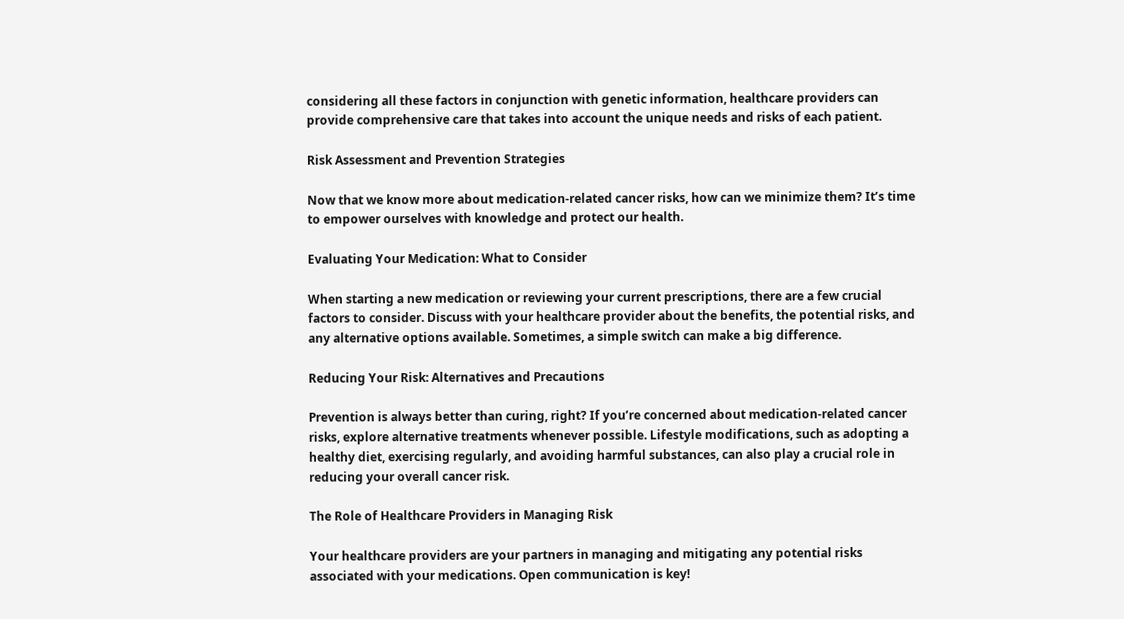considering all these factors in conjunction with genetic information, healthcare providers can provide comprehensive care that takes into account the unique needs and risks of each patient.

Risk Assessment and Prevention Strategies

Now that we know more about medication-related cancer risks, how can we minimize them? It’s time to empower ourselves with knowledge and protect our health.

Evaluating Your Medication: What to Consider

When starting a new medication or reviewing your current prescriptions, there are a few crucial factors to consider. Discuss with your healthcare provider about the benefits, the potential risks, and any alternative options available. Sometimes, a simple switch can make a big difference.

Reducing Your Risk: Alternatives and Precautions

Prevention is always better than curing, right? If you’re concerned about medication-related cancer risks, explore alternative treatments whenever possible. Lifestyle modifications, such as adopting a healthy diet, exercising regularly, and avoiding harmful substances, can also play a crucial role in reducing your overall cancer risk.

The Role of Healthcare Providers in Managing Risk

Your healthcare providers are your partners in managing and mitigating any potential risks associated with your medications. Open communication is key!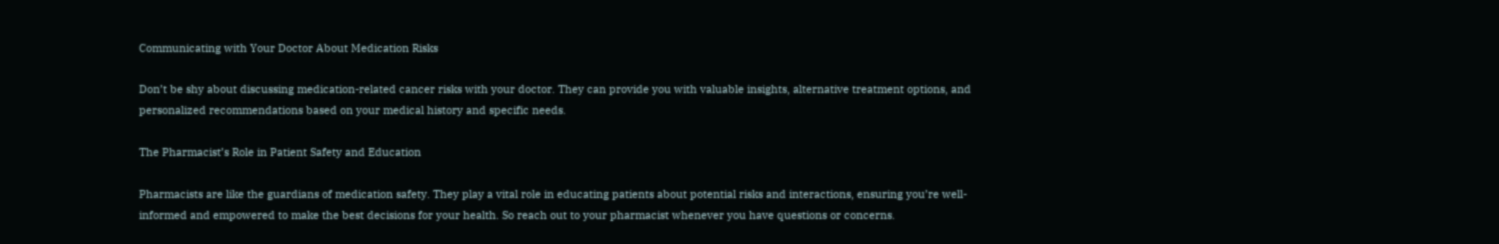Communicating with Your Doctor About Medication Risks

Don’t be shy about discussing medication-related cancer risks with your doctor. They can provide you with valuable insights, alternative treatment options, and personalized recommendations based on your medical history and specific needs.

The Pharmacist’s Role in Patient Safety and Education

Pharmacists are like the guardians of medication safety. They play a vital role in educating patients about potential risks and interactions, ensuring you’re well-informed and empowered to make the best decisions for your health. So reach out to your pharmacist whenever you have questions or concerns.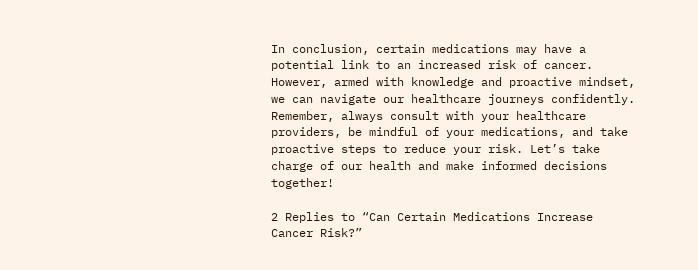In conclusion, certain medications may have a potential link to an increased risk of cancer. However, armed with knowledge and proactive mindset, we can navigate our healthcare journeys confidently. Remember, always consult with your healthcare providers, be mindful of your medications, and take proactive steps to reduce your risk. Let’s take charge of our health and make informed decisions together!

2 Replies to “Can Certain Medications Increase Cancer Risk?”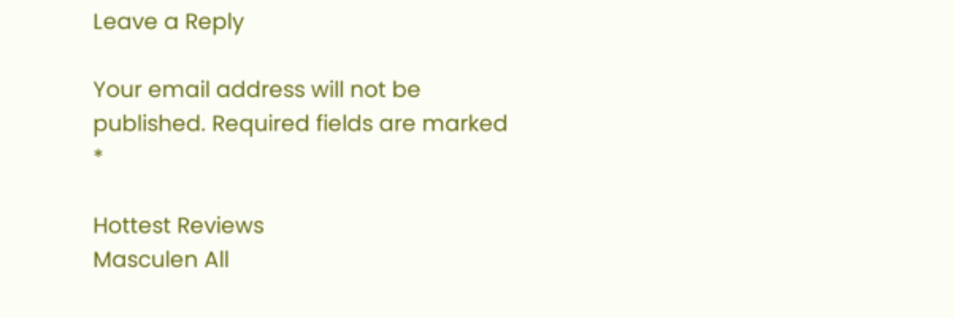Leave a Reply

Your email address will not be published. Required fields are marked *

Hottest Reviews
Masculen All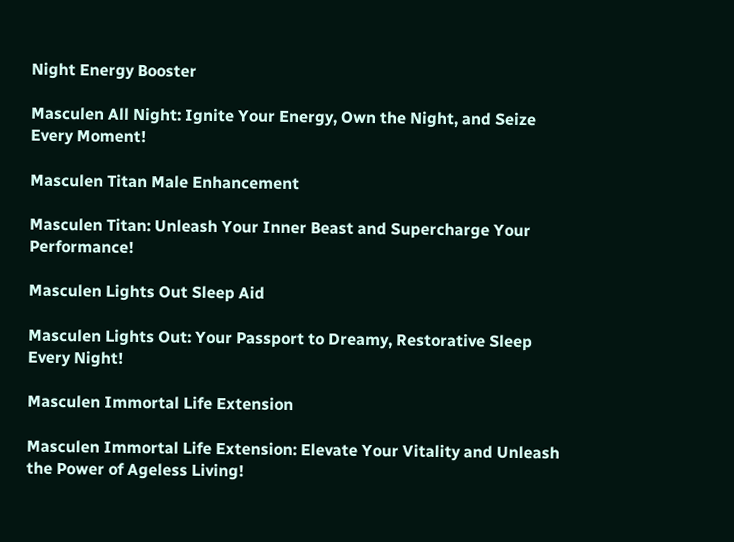Night Energy Booster

Masculen All Night: Ignite Your Energy, Own the Night, and Seize Every Moment!

Masculen Titan Male Enhancement

Masculen Titan: Unleash Your Inner Beast and Supercharge Your Performance!

Masculen Lights Out Sleep Aid

Masculen Lights Out: Your Passport to Dreamy, Restorative Sleep Every Night!

Masculen Immortal Life Extension

Masculen Immortal Life Extension: Elevate Your Vitality and Unleash the Power of Ageless Living!